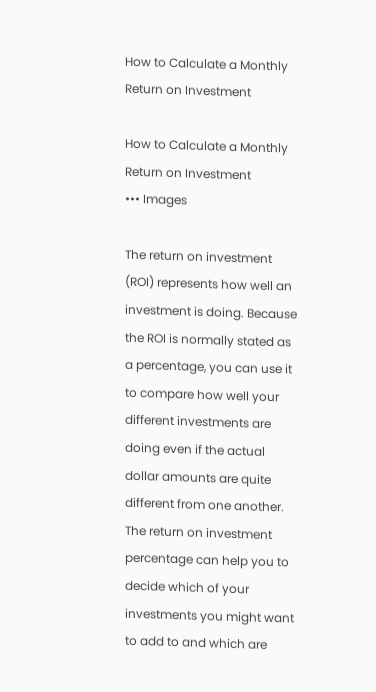How to Calculate a Monthly Return on Investment

How to Calculate a Monthly Return on Investment
••• Images

The return on investment (ROI) represents how well an investment is doing. Because the ROI is normally stated as a percentage, you can use it to compare how well your different investments are doing even if the actual dollar amounts are quite different from one another. The return on investment percentage can help you to decide which of your investments you might want to add to and which are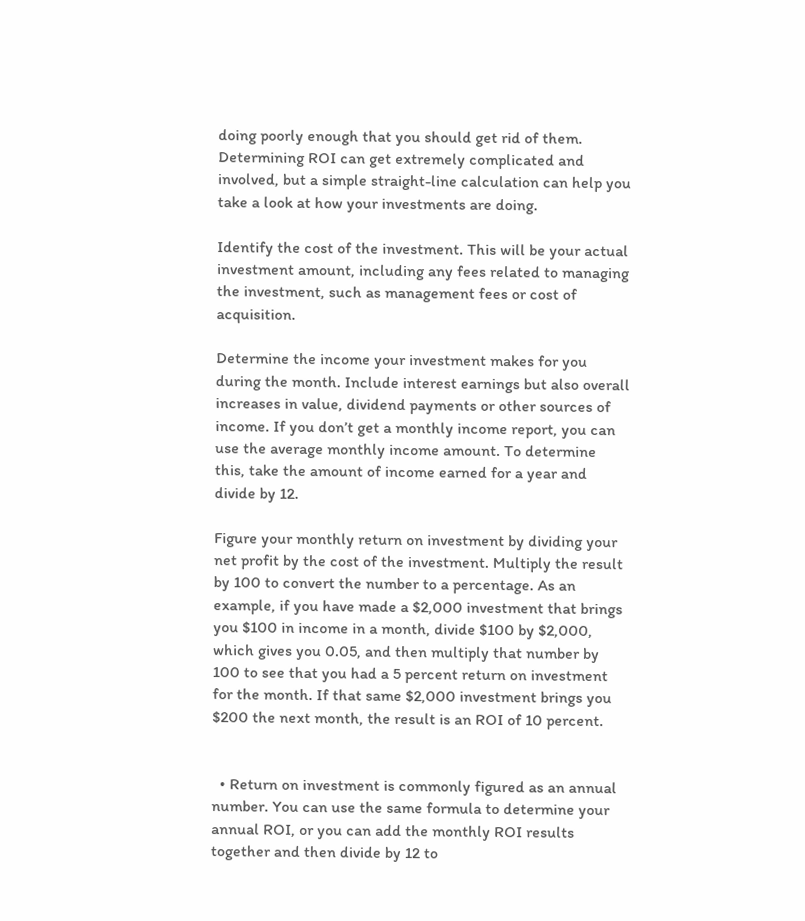doing poorly enough that you should get rid of them. Determining ROI can get extremely complicated and involved, but a simple straight-line calculation can help you take a look at how your investments are doing.

Identify the cost of the investment. This will be your actual investment amount, including any fees related to managing the investment, such as management fees or cost of acquisition.

Determine the income your investment makes for you during the month. Include interest earnings but also overall increases in value, dividend payments or other sources of income. If you don’t get a monthly income report, you can use the average monthly income amount. To determine this, take the amount of income earned for a year and divide by 12.

Figure your monthly return on investment by dividing your net profit by the cost of the investment. Multiply the result by 100 to convert the number to a percentage. As an example, if you have made a $2,000 investment that brings you $100 in income in a month, divide $100 by $2,000, which gives you 0.05, and then multiply that number by 100 to see that you had a 5 percent return on investment for the month. If that same $2,000 investment brings you $200 the next month, the result is an ROI of 10 percent.


  • Return on investment is commonly figured as an annual number. You can use the same formula to determine your annual ROI, or you can add the monthly ROI results together and then divide by 12 to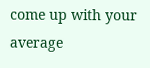come up with your average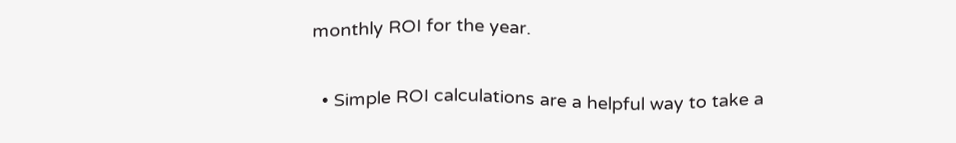monthly ROI for the year.


  • Simple ROI calculations are a helpful way to take a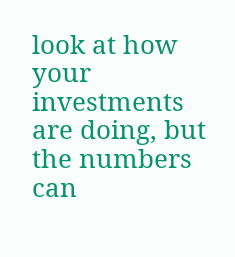look at how your investments are doing, but the numbers can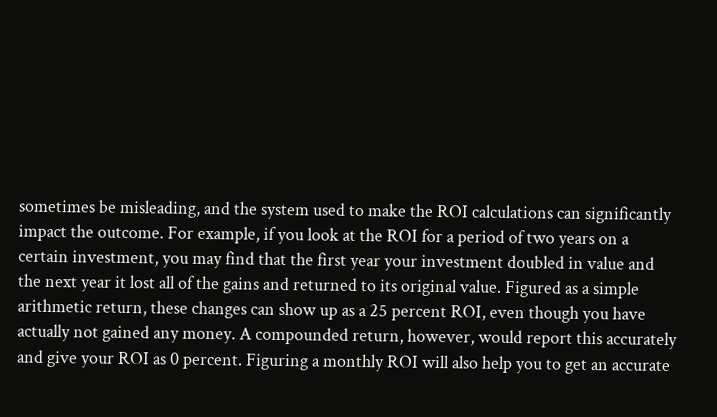sometimes be misleading, and the system used to make the ROI calculations can significantly impact the outcome. For example, if you look at the ROI for a period of two years on a certain investment, you may find that the first year your investment doubled in value and the next year it lost all of the gains and returned to its original value. Figured as a simple arithmetic return, these changes can show up as a 25 percent ROI, even though you have actually not gained any money. A compounded return, however, would report this accurately and give your ROI as 0 percent. Figuring a monthly ROI will also help you to get an accurate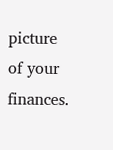picture of your finances.